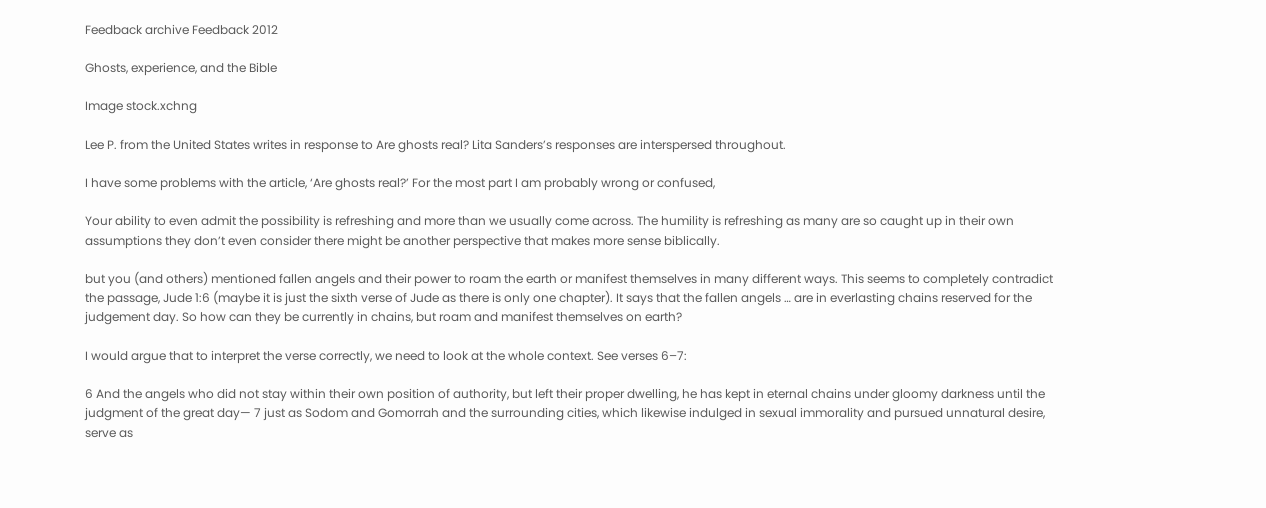Feedback archive Feedback 2012

Ghosts, experience, and the Bible

Image stock.xchng

Lee P. from the United States writes in response to Are ghosts real? Lita Sanders’s responses are interspersed throughout.

I have some problems with the article, ‘Are ghosts real?’ For the most part I am probably wrong or confused,

Your ability to even admit the possibility is refreshing and more than we usually come across. The humility is refreshing as many are so caught up in their own assumptions they don’t even consider there might be another perspective that makes more sense biblically.

but you (and others) mentioned fallen angels and their power to roam the earth or manifest themselves in many different ways. This seems to completely contradict the passage, Jude 1:6 (maybe it is just the sixth verse of Jude as there is only one chapter). It says that the fallen angels … are in everlasting chains reserved for the judgement day. So how can they be currently in chains, but roam and manifest themselves on earth?

I would argue that to interpret the verse correctly, we need to look at the whole context. See verses 6–7:

6 And the angels who did not stay within their own position of authority, but left their proper dwelling, he has kept in eternal chains under gloomy darkness until the judgment of the great day— 7 just as Sodom and Gomorrah and the surrounding cities, which likewise indulged in sexual immorality and pursued unnatural desire, serve as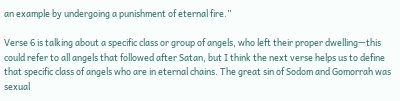an example by undergoing a punishment of eternal fire.”

Verse 6 is talking about a specific class or group of angels, who left their proper dwelling—this could refer to all angels that followed after Satan, but I think the next verse helps us to define that specific class of angels who are in eternal chains. The great sin of Sodom and Gomorrah was sexual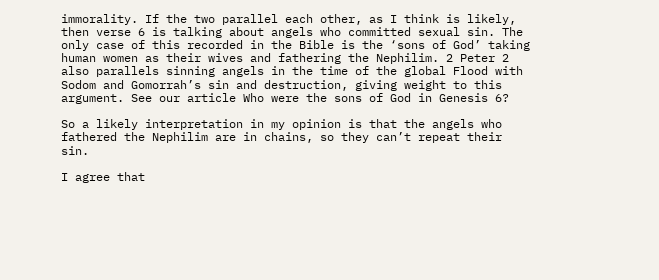immorality. If the two parallel each other, as I think is likely, then verse 6 is talking about angels who committed sexual sin. The only case of this recorded in the Bible is the ‘sons of God’ taking human women as their wives and fathering the Nephilim. 2 Peter 2 also parallels sinning angels in the time of the global Flood with Sodom and Gomorrah’s sin and destruction, giving weight to this argument. See our article Who were the sons of God in Genesis 6?

So a likely interpretation in my opinion is that the angels who fathered the Nephilim are in chains, so they can’t repeat their sin.

I agree that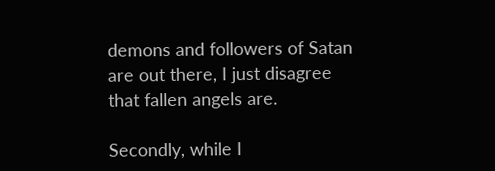demons and followers of Satan are out there, I just disagree that fallen angels are.

Secondly, while I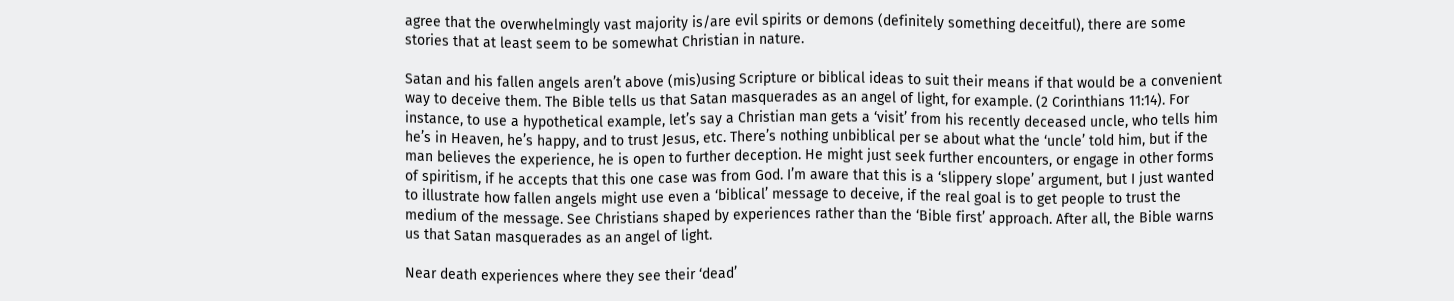agree that the overwhelmingly vast majority is/are evil spirits or demons (definitely something deceitful), there are some stories that at least seem to be somewhat Christian in nature.

Satan and his fallen angels aren’t above (mis)using Scripture or biblical ideas to suit their means if that would be a convenient way to deceive them. The Bible tells us that Satan masquerades as an angel of light, for example. (2 Corinthians 11:14). For instance, to use a hypothetical example, let’s say a Christian man gets a ‘visit’ from his recently deceased uncle, who tells him he’s in Heaven, he’s happy, and to trust Jesus, etc. There’s nothing unbiblical per se about what the ‘uncle’ told him, but if the man believes the experience, he is open to further deception. He might just seek further encounters, or engage in other forms of spiritism, if he accepts that this one case was from God. I’m aware that this is a ‘slippery slope’ argument, but I just wanted to illustrate how fallen angels might use even a ‘biblical’ message to deceive, if the real goal is to get people to trust the medium of the message. See Christians shaped by experiences rather than the ‘Bible first’ approach. After all, the Bible warns us that Satan masquerades as an angel of light.

Near death experiences where they see their ‘dead’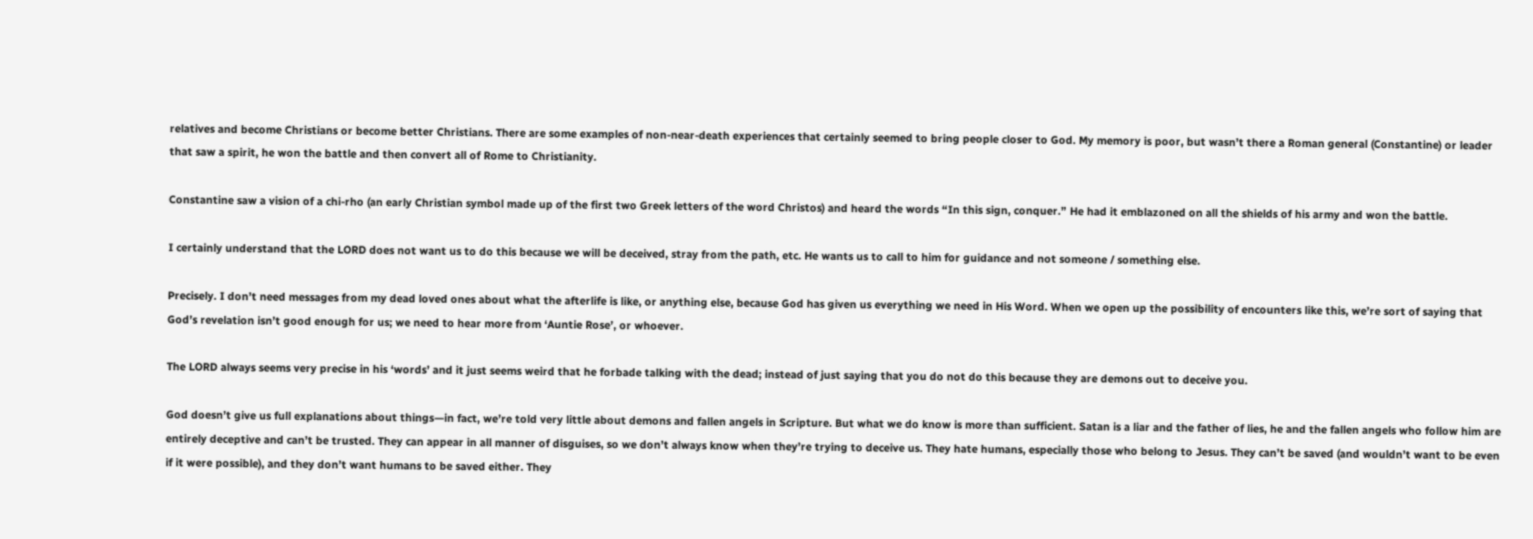relatives and become Christians or become better Christians. There are some examples of non-near-death experiences that certainly seemed to bring people closer to God. My memory is poor, but wasn’t there a Roman general (Constantine) or leader that saw a spirit, he won the battle and then convert all of Rome to Christianity.

Constantine saw a vision of a chi-rho (an early Christian symbol made up of the first two Greek letters of the word Christos) and heard the words “In this sign, conquer.” He had it emblazoned on all the shields of his army and won the battle.

I certainly understand that the LORD does not want us to do this because we will be deceived, stray from the path, etc. He wants us to call to him for guidance and not someone / something else.

Precisely. I don’t need messages from my dead loved ones about what the afterlife is like, or anything else, because God has given us everything we need in His Word. When we open up the possibility of encounters like this, we’re sort of saying that God’s revelation isn’t good enough for us; we need to hear more from ‘Auntie Rose’, or whoever.

The LORD always seems very precise in his ‘words’ and it just seems weird that he forbade talking with the dead; instead of just saying that you do not do this because they are demons out to deceive you.

God doesn’t give us full explanations about things—in fact, we’re told very little about demons and fallen angels in Scripture. But what we do know is more than sufficient. Satan is a liar and the father of lies, he and the fallen angels who follow him are entirely deceptive and can’t be trusted. They can appear in all manner of disguises, so we don’t always know when they’re trying to deceive us. They hate humans, especially those who belong to Jesus. They can’t be saved (and wouldn’t want to be even if it were possible), and they don’t want humans to be saved either. They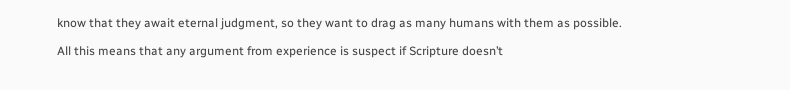know that they await eternal judgment, so they want to drag as many humans with them as possible.

All this means that any argument from experience is suspect if Scripture doesn’t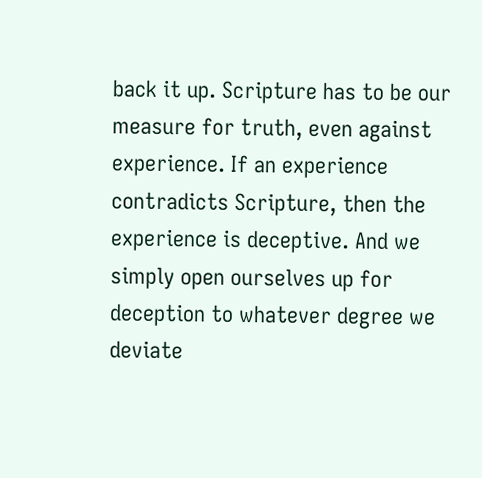back it up. Scripture has to be our measure for truth, even against experience. If an experience contradicts Scripture, then the experience is deceptive. And we simply open ourselves up for deception to whatever degree we deviate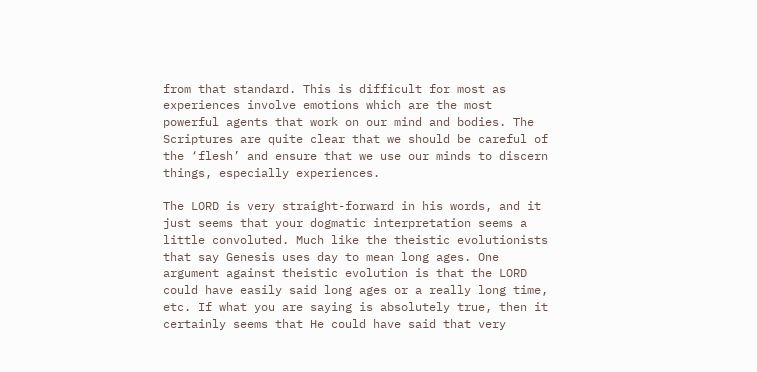from that standard. This is difficult for most as experiences involve emotions which are the most powerful agents that work on our mind and bodies. The Scriptures are quite clear that we should be careful of the ‘flesh’ and ensure that we use our minds to discern things, especially experiences.

The LORD is very straight-forward in his words, and it just seems that your dogmatic interpretation seems a little convoluted. Much like the theistic evolutionists that say Genesis uses day to mean long ages. One argument against theistic evolution is that the LORD could have easily said long ages or a really long time, etc. If what you are saying is absolutely true, then it certainly seems that He could have said that very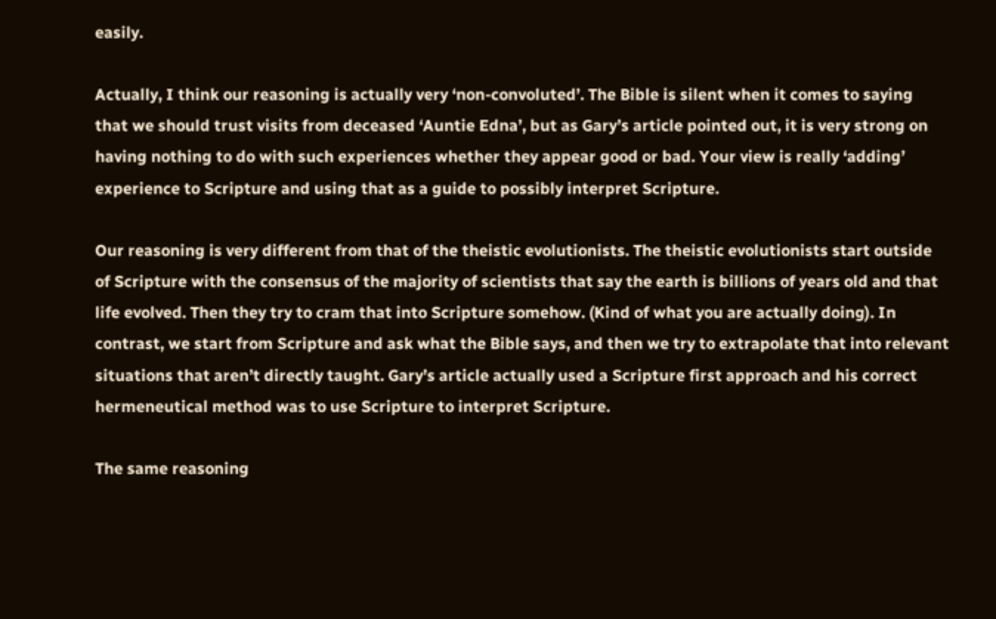easily.

Actually, I think our reasoning is actually very ‘non-convoluted’. The Bible is silent when it comes to saying that we should trust visits from deceased ‘Auntie Edna’, but as Gary’s article pointed out, it is very strong on having nothing to do with such experiences whether they appear good or bad. Your view is really ‘adding’ experience to Scripture and using that as a guide to possibly interpret Scripture.

Our reasoning is very different from that of the theistic evolutionists. The theistic evolutionists start outside of Scripture with the consensus of the majority of scientists that say the earth is billions of years old and that life evolved. Then they try to cram that into Scripture somehow. (Kind of what you are actually doing). In contrast, we start from Scripture and ask what the Bible says, and then we try to extrapolate that into relevant situations that aren’t directly taught. Gary’s article actually used a Scripture first approach and his correct hermeneutical method was to use Scripture to interpret Scripture.

The same reasoning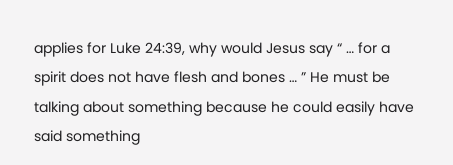applies for Luke 24:39, why would Jesus say “ … for a spirit does not have flesh and bones … ” He must be talking about something because he could easily have said something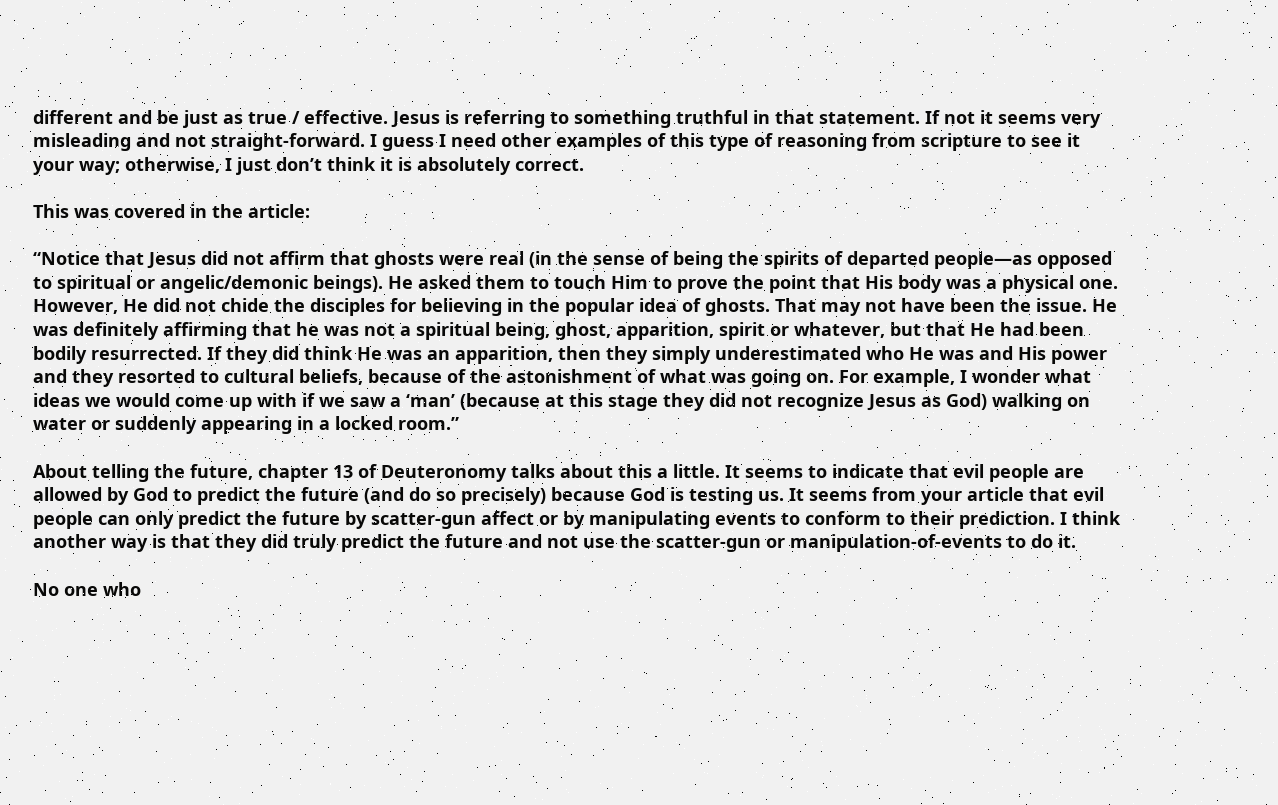different and be just as true / effective. Jesus is referring to something truthful in that statement. If not it seems very misleading and not straight-forward. I guess I need other examples of this type of reasoning from scripture to see it your way; otherwise, I just don’t think it is absolutely correct.

This was covered in the article:

“Notice that Jesus did not affirm that ghosts were real (in the sense of being the spirits of departed people—as opposed to spiritual or angelic/demonic beings). He asked them to touch Him to prove the point that His body was a physical one. However, He did not chide the disciples for believing in the popular idea of ghosts. That may not have been the issue. He was definitely affirming that he was not a spiritual being, ghost, apparition, spirit or whatever, but that He had been bodily resurrected. If they did think He was an apparition, then they simply underestimated who He was and His power and they resorted to cultural beliefs, because of the astonishment of what was going on. For example, I wonder what ideas we would come up with if we saw a ‘man’ (because at this stage they did not recognize Jesus as God) walking on water or suddenly appearing in a locked room.”

About telling the future, chapter 13 of Deuteronomy talks about this a little. It seems to indicate that evil people are allowed by God to predict the future (and do so precisely) because God is testing us. It seems from your article that evil people can only predict the future by scatter-gun affect or by manipulating events to conform to their prediction. I think another way is that they did truly predict the future and not use the scatter-gun or manipulation-of-events to do it.

No one who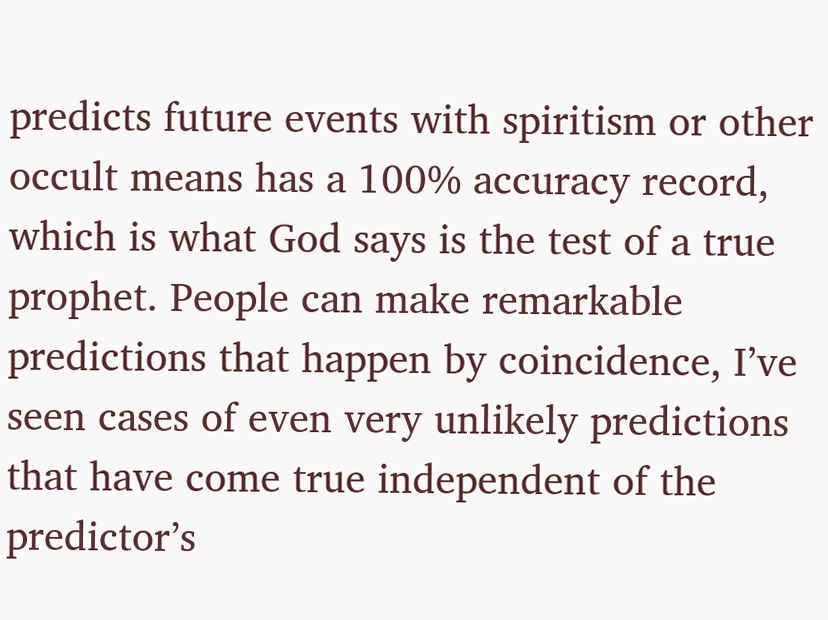predicts future events with spiritism or other occult means has a 100% accuracy record, which is what God says is the test of a true prophet. People can make remarkable predictions that happen by coincidence, I’ve seen cases of even very unlikely predictions that have come true independent of the predictor’s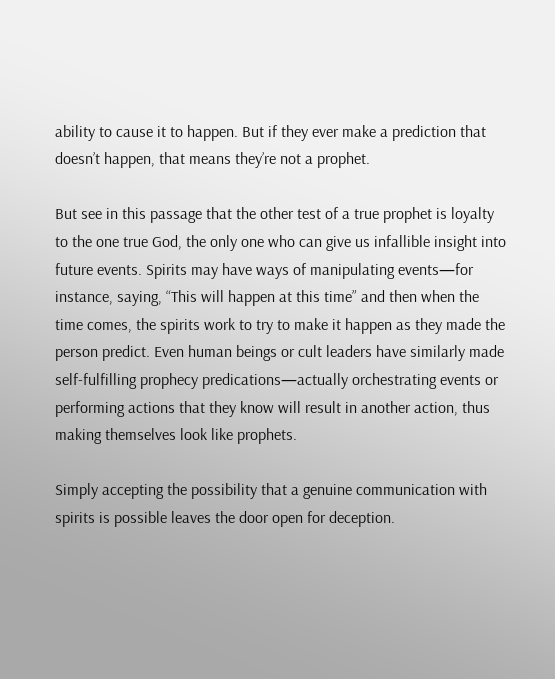ability to cause it to happen. But if they ever make a prediction that doesn’t happen, that means they’re not a prophet.

But see in this passage that the other test of a true prophet is loyalty to the one true God, the only one who can give us infallible insight into future events. Spirits may have ways of manipulating events—for instance, saying, “This will happen at this time” and then when the time comes, the spirits work to try to make it happen as they made the person predict. Even human beings or cult leaders have similarly made self-fulfilling prophecy predications—actually orchestrating events or performing actions that they know will result in another action, thus making themselves look like prophets.

Simply accepting the possibility that a genuine communication with spirits is possible leaves the door open for deception.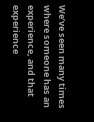We’ve seen many times where someone has an experience, and that experience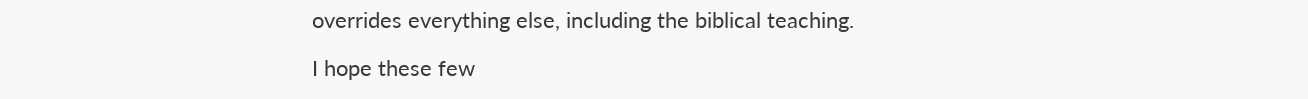overrides everything else, including the biblical teaching.

I hope these few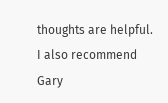thoughts are helpful. I also recommend Gary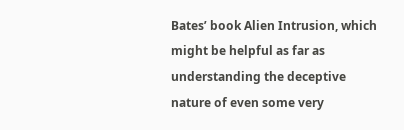Bates’ book Alien Intrusion, which might be helpful as far as understanding the deceptive nature of even some very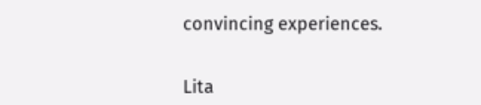convincing experiences.


Lita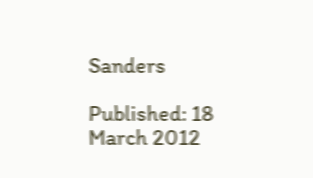Sanders

Published: 18 March 2012